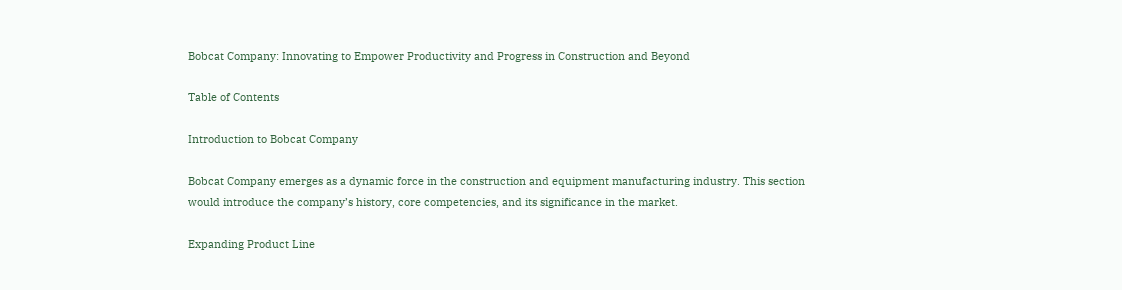Bobcat Company: Innovating to Empower Productivity and Progress in Construction and Beyond

Table of Contents

Introduction to Bobcat Company

Bobcat Company emerges as a dynamic force in the construction and equipment manufacturing industry. This section would introduce the company’s history, core competencies, and its significance in the market.

Expanding Product Line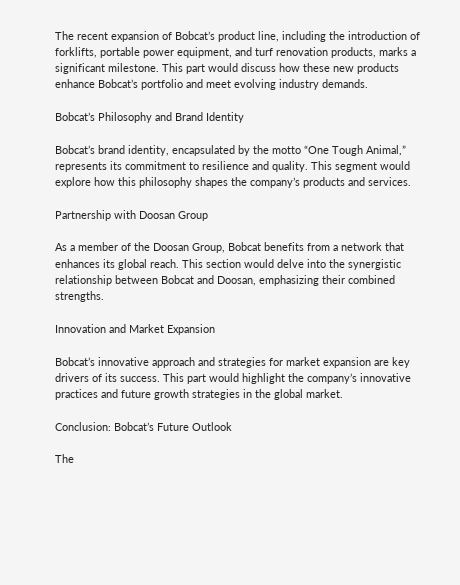The recent expansion of Bobcat’s product line, including the introduction of forklifts, portable power equipment, and turf renovation products, marks a significant milestone. This part would discuss how these new products enhance Bobcat’s portfolio and meet evolving industry demands.

Bobcat’s Philosophy and Brand Identity

Bobcat’s brand identity, encapsulated by the motto “One Tough Animal,” represents its commitment to resilience and quality. This segment would explore how this philosophy shapes the company’s products and services.

Partnership with Doosan Group

As a member of the Doosan Group, Bobcat benefits from a network that enhances its global reach. This section would delve into the synergistic relationship between Bobcat and Doosan, emphasizing their combined strengths.

Innovation and Market Expansion

Bobcat’s innovative approach and strategies for market expansion are key drivers of its success. This part would highlight the company’s innovative practices and future growth strategies in the global market.

Conclusion: Bobcat’s Future Outlook

The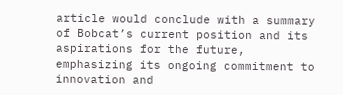article would conclude with a summary of Bobcat’s current position and its aspirations for the future, emphasizing its ongoing commitment to innovation and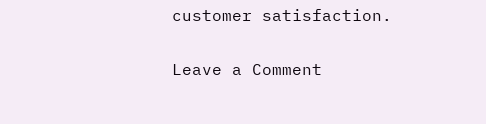customer satisfaction.

Leave a Comment